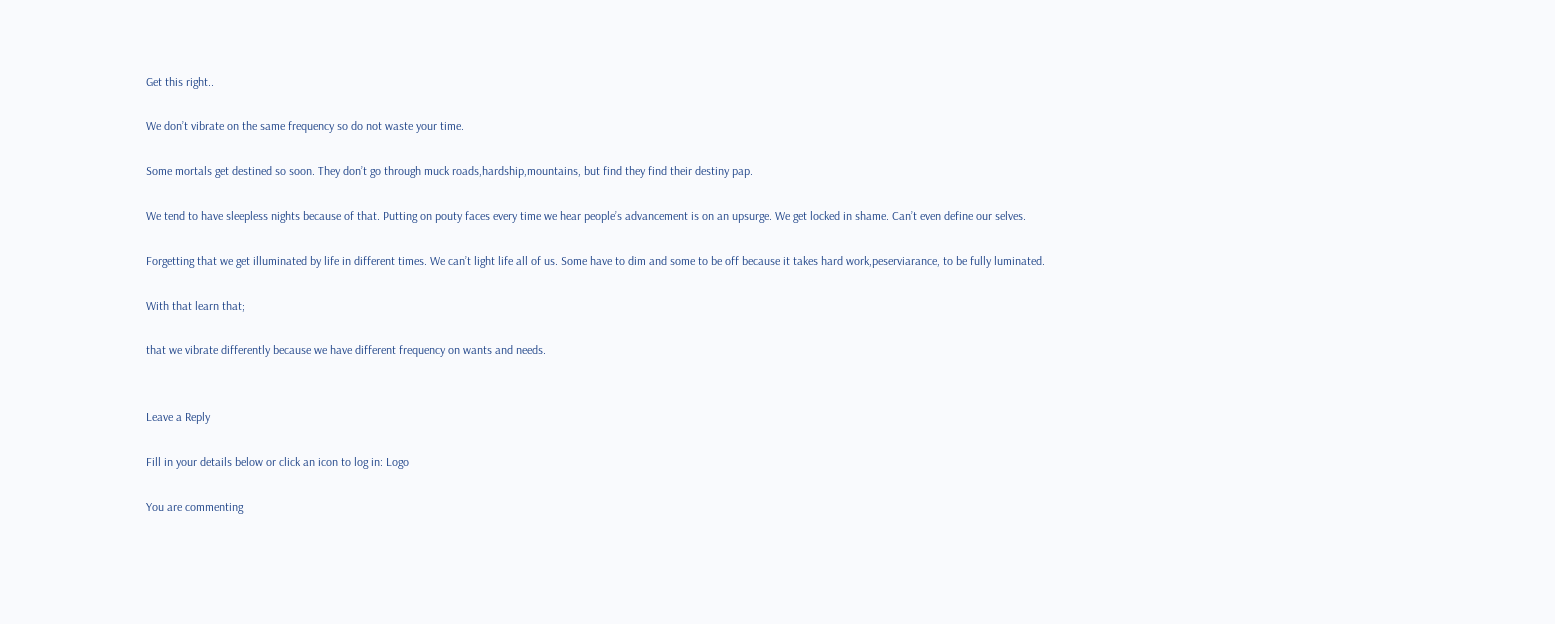Get this right..

We don’t vibrate on the same frequency so do not waste your time.

Some mortals get destined so soon. They don’t go through muck roads,hardship,mountains, but find they find their destiny pap.

We tend to have sleepless nights because of that. Putting on pouty faces every time we hear people’s advancement is on an upsurge. We get locked in shame. Can’t even define our selves.

Forgetting that we get illuminated by life in different times. We can’t light life all of us. Some have to dim and some to be off because it takes hard work,peserviarance, to be fully luminated.

With that learn that;

that we vibrate differently because we have different frequency on wants and needs.


Leave a Reply

Fill in your details below or click an icon to log in: Logo

You are commenting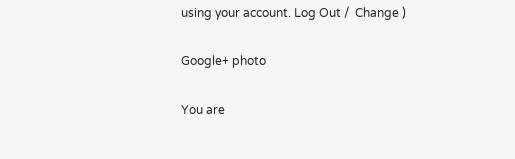using your account. Log Out /  Change )

Google+ photo

You are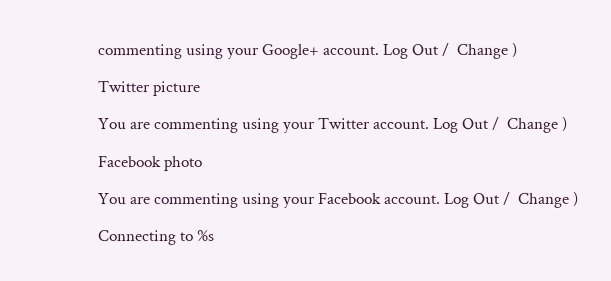commenting using your Google+ account. Log Out /  Change )

Twitter picture

You are commenting using your Twitter account. Log Out /  Change )

Facebook photo

You are commenting using your Facebook account. Log Out /  Change )

Connecting to %s